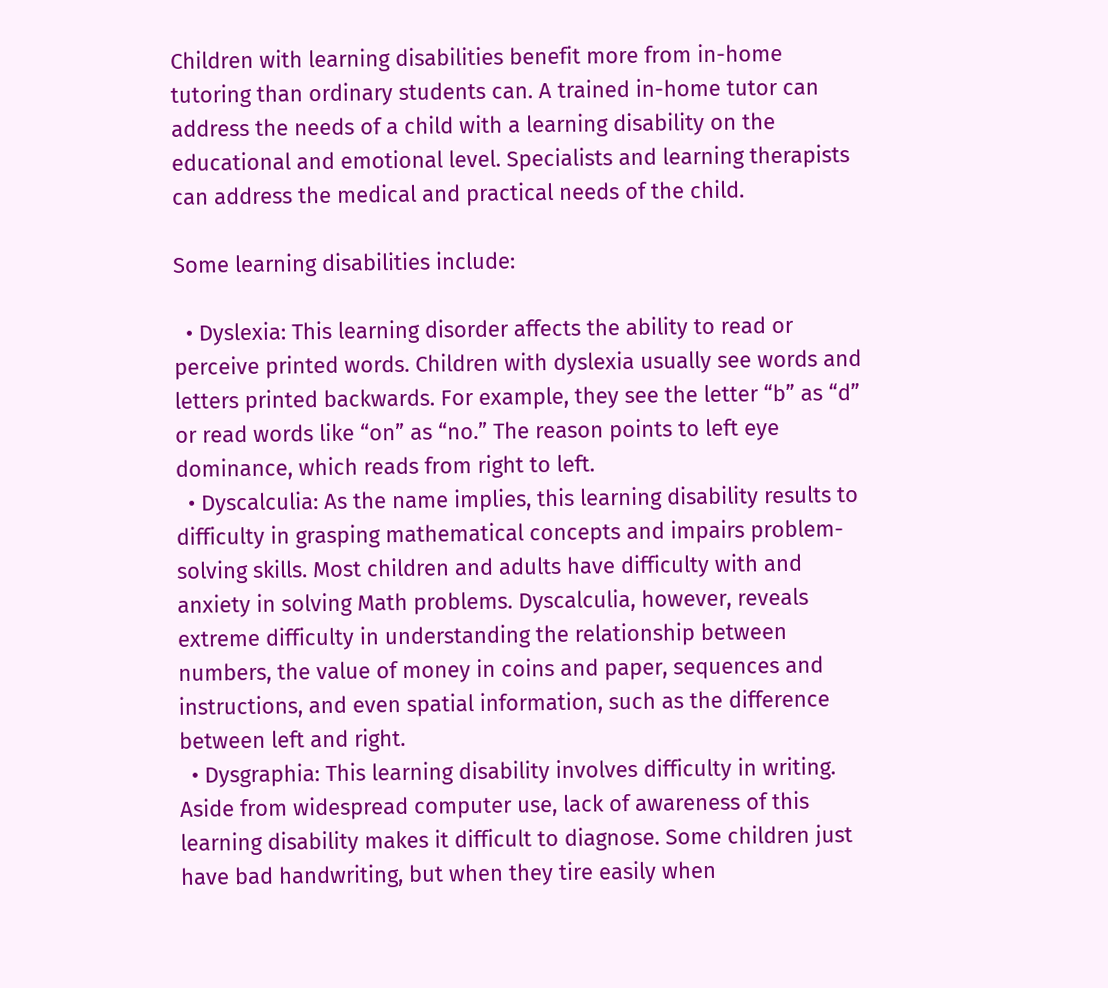Children with learning disabilities benefit more from in-home tutoring than ordinary students can. A trained in-home tutor can address the needs of a child with a learning disability on the educational and emotional level. Specialists and learning therapists can address the medical and practical needs of the child.

Some learning disabilities include:

  • Dyslexia: This learning disorder affects the ability to read or perceive printed words. Children with dyslexia usually see words and letters printed backwards. For example, they see the letter “b” as “d” or read words like “on” as “no.” The reason points to left eye dominance, which reads from right to left.
  • Dyscalculia: As the name implies, this learning disability results to difficulty in grasping mathematical concepts and impairs problem-solving skills. Most children and adults have difficulty with and anxiety in solving Math problems. Dyscalculia, however, reveals extreme difficulty in understanding the relationship between numbers, the value of money in coins and paper, sequences and instructions, and even spatial information, such as the difference between left and right.
  • Dysgraphia: This learning disability involves difficulty in writing. Aside from widespread computer use, lack of awareness of this learning disability makes it difficult to diagnose. Some children just have bad handwriting, but when they tire easily when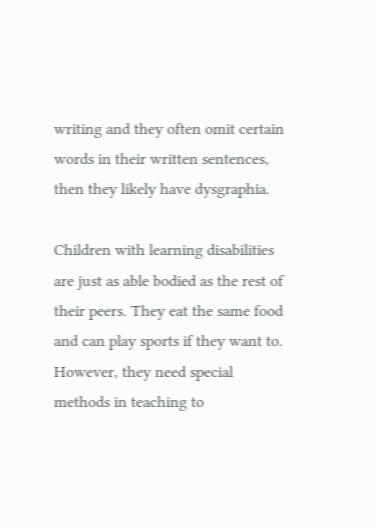writing and they often omit certain words in their written sentences, then they likely have dysgraphia.

Children with learning disabilities are just as able bodied as the rest of their peers. They eat the same food and can play sports if they want to. However, they need special methods in teaching to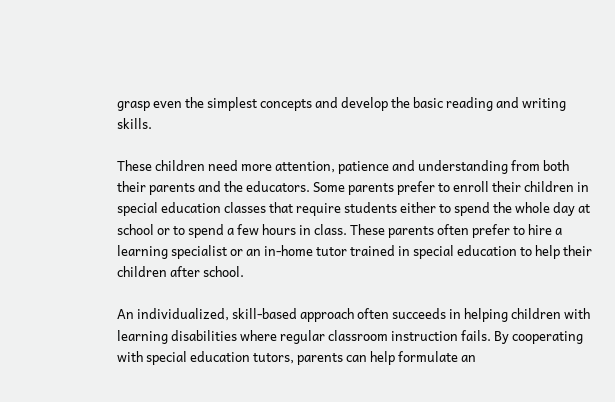grasp even the simplest concepts and develop the basic reading and writing skills.

These children need more attention, patience and understanding from both their parents and the educators. Some parents prefer to enroll their children in special education classes that require students either to spend the whole day at school or to spend a few hours in class. These parents often prefer to hire a learning specialist or an in-home tutor trained in special education to help their children after school.

An individualized, skill-based approach often succeeds in helping children with learning disabilities where regular classroom instruction fails. By cooperating with special education tutors, parents can help formulate an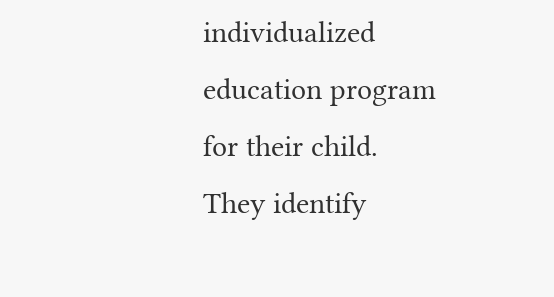individualized education program for their child. They identify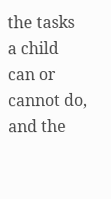the tasks a child can or cannot do, and the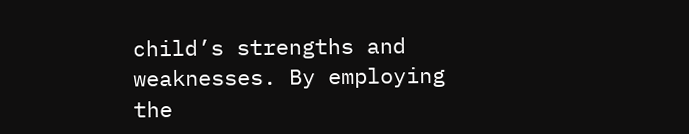child’s strengths and weaknesses. By employing the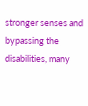stronger senses and bypassing the disabilities, many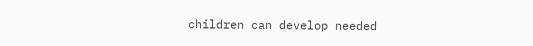children can develop needed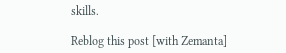skills.

Reblog this post [with Zemanta]